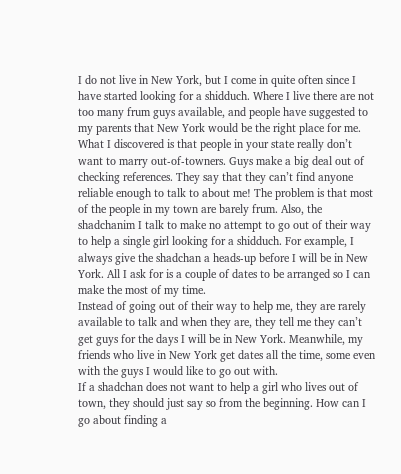I do not live in New York, but I come in quite often since I have started looking for a shidduch. Where I live there are not too many frum guys available, and people have suggested to my parents that New York would be the right place for me.
What I discovered is that people in your state really don’t want to marry out-of-towners. Guys make a big deal out of checking references. They say that they can’t find anyone reliable enough to talk to about me! The problem is that most of the people in my town are barely frum. Also, the shadchanim I talk to make no attempt to go out of their way to help a single girl looking for a shidduch. For example, I always give the shadchan a heads-up before I will be in New York. All I ask for is a couple of dates to be arranged so I can make the most of my time.
Instead of going out of their way to help me, they are rarely available to talk and when they are, they tell me they can’t get guys for the days I will be in New York. Meanwhile, my friends who live in New York get dates all the time, some even with the guys I would like to go out with.
If a shadchan does not want to help a girl who lives out of town, they should just say so from the beginning. How can I go about finding a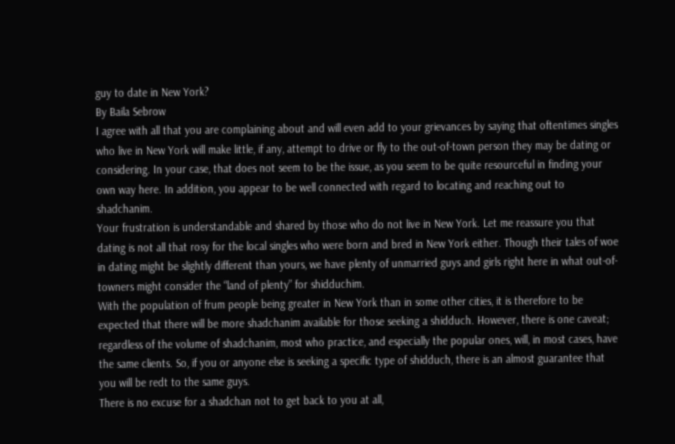guy to date in New York?
By Baila Sebrow
I agree with all that you are complaining about and will even add to your grievances by saying that oftentimes singles who live in New York will make little, if any, attempt to drive or fly to the out-of-town person they may be dating or considering. In your case, that does not seem to be the issue, as you seem to be quite resourceful in finding your own way here. In addition, you appear to be well connected with regard to locating and reaching out to shadchanim.
Your frustration is understandable and shared by those who do not live in New York. Let me reassure you that dating is not all that rosy for the local singles who were born and bred in New York either. Though their tales of woe in dating might be slightly different than yours, we have plenty of unmarried guys and girls right here in what out-of-towners might consider the “land of plenty” for shidduchim.
With the population of frum people being greater in New York than in some other cities, it is therefore to be expected that there will be more shadchanim available for those seeking a shidduch. However, there is one caveat; regardless of the volume of shadchanim, most who practice, and especially the popular ones, will, in most cases, have the same clients. So, if you or anyone else is seeking a specific type of shidduch, there is an almost guarantee that you will be redt to the same guys.
There is no excuse for a shadchan not to get back to you at all,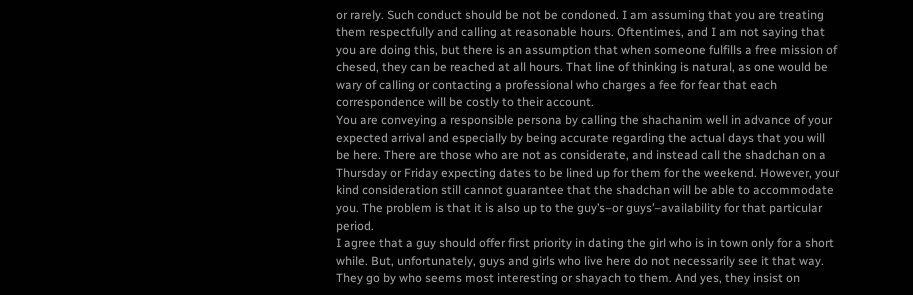or rarely. Such conduct should be not be condoned. I am assuming that you are treating them respectfully and calling at reasonable hours. Oftentimes, and I am not saying that you are doing this, but there is an assumption that when someone fulfills a free mission of chesed, they can be reached at all hours. That line of thinking is natural, as one would be wary of calling or contacting a professional who charges a fee for fear that each correspondence will be costly to their account.
You are conveying a responsible persona by calling the shachanim well in advance of your expected arrival and especially by being accurate regarding the actual days that you will be here. There are those who are not as considerate, and instead call the shadchan on a Thursday or Friday expecting dates to be lined up for them for the weekend. However, your kind consideration still cannot guarantee that the shadchan will be able to accommodate you. The problem is that it is also up to the guy’s–or guys’–availability for that particular period.
I agree that a guy should offer first priority in dating the girl who is in town only for a short while. But, unfortunately, guys and girls who live here do not necessarily see it that way. They go by who seems most interesting or shayach to them. And yes, they insist on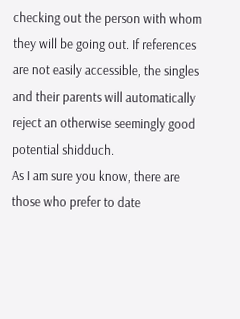checking out the person with whom they will be going out. If references are not easily accessible, the singles and their parents will automatically reject an otherwise seemingly good potential shidduch.
As I am sure you know, there are those who prefer to date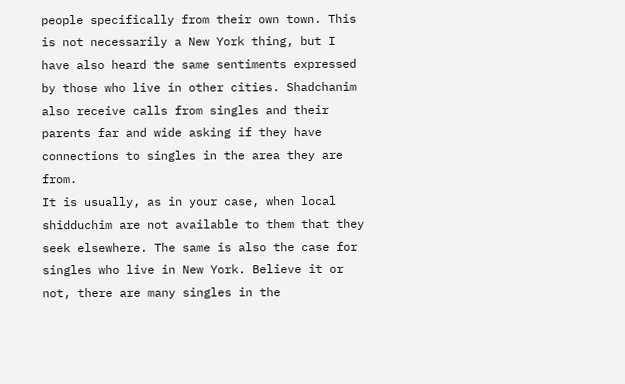people specifically from their own town. This is not necessarily a New York thing, but I have also heard the same sentiments expressed by those who live in other cities. Shadchanim also receive calls from singles and their parents far and wide asking if they have connections to singles in the area they are from.
It is usually, as in your case, when local shidduchim are not available to them that they seek elsewhere. The same is also the case for singles who live in New York. Believe it or not, there are many singles in the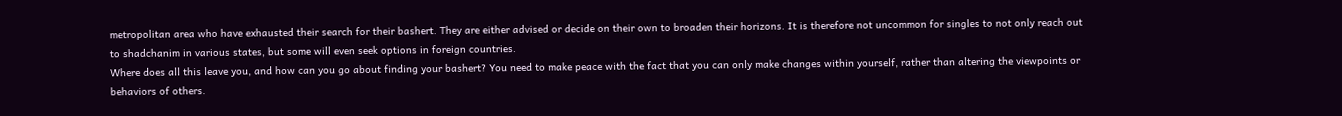metropolitan area who have exhausted their search for their bashert. They are either advised or decide on their own to broaden their horizons. It is therefore not uncommon for singles to not only reach out to shadchanim in various states, but some will even seek options in foreign countries.
Where does all this leave you, and how can you go about finding your bashert? You need to make peace with the fact that you can only make changes within yourself, rather than altering the viewpoints or behaviors of others.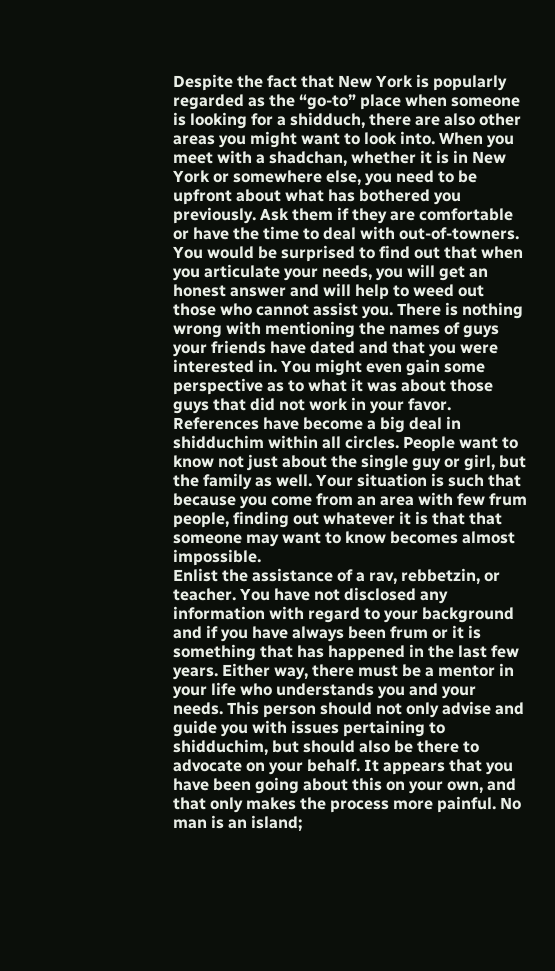Despite the fact that New York is popularly regarded as the “go-to” place when someone is looking for a shidduch, there are also other areas you might want to look into. When you meet with a shadchan, whether it is in New York or somewhere else, you need to be upfront about what has bothered you previously. Ask them if they are comfortable or have the time to deal with out-of-towners. You would be surprised to find out that when you articulate your needs, you will get an honest answer and will help to weed out those who cannot assist you. There is nothing wrong with mentioning the names of guys your friends have dated and that you were interested in. You might even gain some perspective as to what it was about those guys that did not work in your favor.
References have become a big deal in shidduchim within all circles. People want to know not just about the single guy or girl, but the family as well. Your situation is such that because you come from an area with few frum people, finding out whatever it is that that someone may want to know becomes almost impossible.
Enlist the assistance of a rav, rebbetzin, or teacher. You have not disclosed any information with regard to your background and if you have always been frum or it is something that has happened in the last few years. Either way, there must be a mentor in your life who understands you and your needs. This person should not only advise and guide you with issues pertaining to shidduchim, but should also be there to advocate on your behalf. It appears that you have been going about this on your own, and that only makes the process more painful. No man is an island;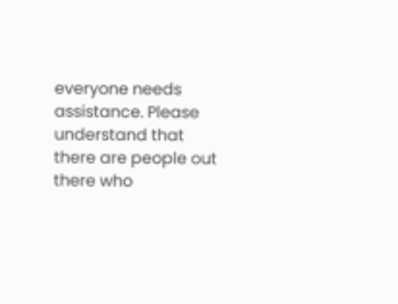everyone needs assistance. Please understand that there are people out there who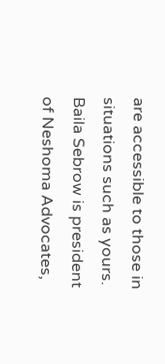are accessible to those in situations such as yours.
Baila Sebrow is president of Neshoma Advocates,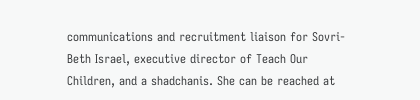communications and recruitment liaison for Sovri-Beth Israel, executive director of Teach Our Children, and a shadchanis. She can be reached at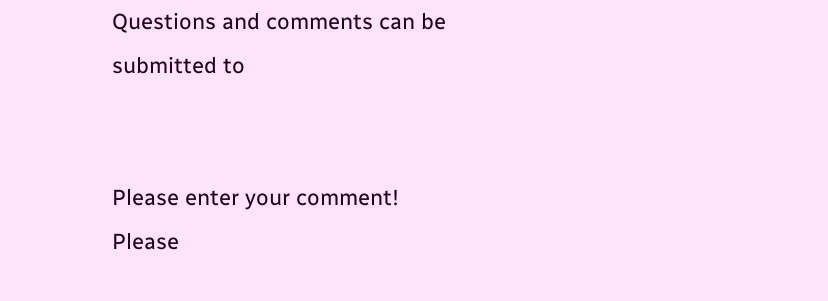Questions and comments can be submitted to


Please enter your comment!
Please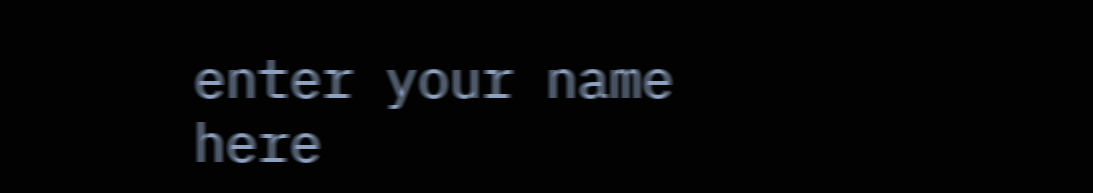enter your name here